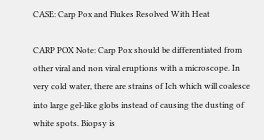CASE: Carp Pox and Flukes Resolved With Heat

CARP POX Note: Carp Pox should be differentiated from other viral and non viral eruptions with a microscope. In very cold water, there are strains of Ich which will coalesce into large gel-like globs instead of causing the dusting of white spots. Biopsy is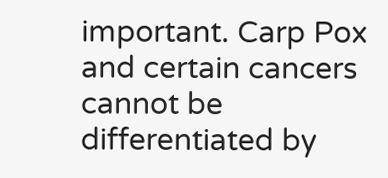important. Carp Pox and certain cancers cannot be differentiated by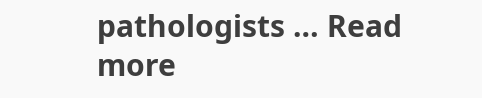pathologists … Read more